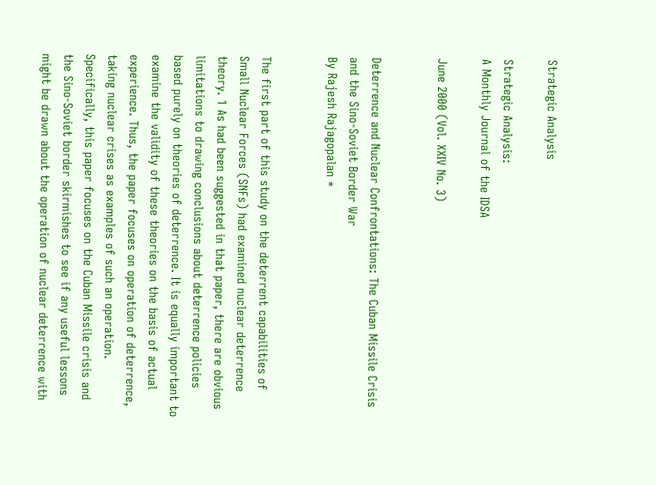Strategic Analysis

Strategic Analysis:
A Monthly Journal of the IDSA

June 2000 (Vol. XXIV No. 3)


Deterrence and Nuclear Confrontations: The Cuban Missile Crisis and the Sino-Soviet Border War
By Rajesh Rajagopalan *


The first part of this study on the deterrent capabilities of Small Nuclear Forces (SNFs) had examined nuclear deterrence theory. 1 As had been suggested in that paper, there are obvious limitations to drawing conclusions about deterrence policies based purely on theories of deterrence. It is equally important to examine the validity of these theories on the basis of actual experience. Thus, the paper focuses on operation of deterrence, taking nuclear crises as examples of such an operation. Specifically, this paper focuses on the Cuban Missile crisis and the Sino-Soviet border skirmishes to see if any useful lessons might be drawn about the operation of nuclear deterrence with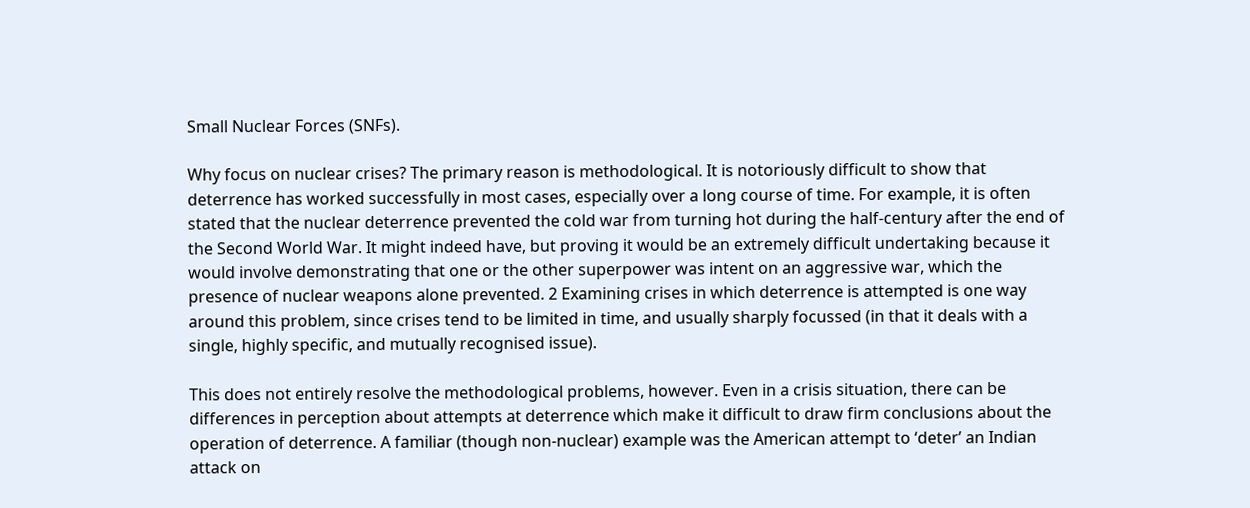Small Nuclear Forces (SNFs).

Why focus on nuclear crises? The primary reason is methodological. It is notoriously difficult to show that deterrence has worked successfully in most cases, especially over a long course of time. For example, it is often stated that the nuclear deterrence prevented the cold war from turning hot during the half-century after the end of the Second World War. It might indeed have, but proving it would be an extremely difficult undertaking because it would involve demonstrating that one or the other superpower was intent on an aggressive war, which the presence of nuclear weapons alone prevented. 2 Examining crises in which deterrence is attempted is one way around this problem, since crises tend to be limited in time, and usually sharply focussed (in that it deals with a single, highly specific, and mutually recognised issue).

This does not entirely resolve the methodological problems, however. Even in a crisis situation, there can be differences in perception about attempts at deterrence which make it difficult to draw firm conclusions about the operation of deterrence. A familiar (though non-nuclear) example was the American attempt to ‘deter’ an Indian attack on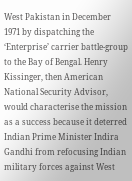West Pakistan in December 1971 by dispatching the ‘Enterprise’ carrier battle-group to the Bay of Bengal. Henry Kissinger, then American National Security Advisor, would characterise the mission as a success because it deterred Indian Prime Minister Indira Gandhi from refocusing Indian military forces against West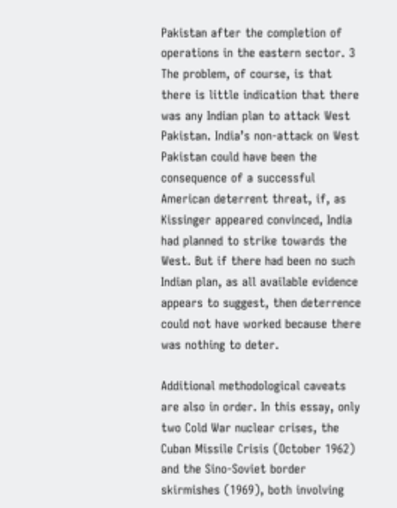Pakistan after the completion of operations in the eastern sector. 3 The problem, of course, is that there is little indication that there was any Indian plan to attack West Pakistan. India’s non-attack on West Pakistan could have been the consequence of a successful American deterrent threat, if, as Kissinger appeared convinced, India had planned to strike towards the West. But if there had been no such Indian plan, as all available evidence appears to suggest, then deterrence could not have worked because there was nothing to deter.

Additional methodological caveats are also in order. In this essay, only two Cold War nuclear crises, the Cuban Missile Crisis (October 1962) and the Sino-Soviet border skirmishes (1969), both involving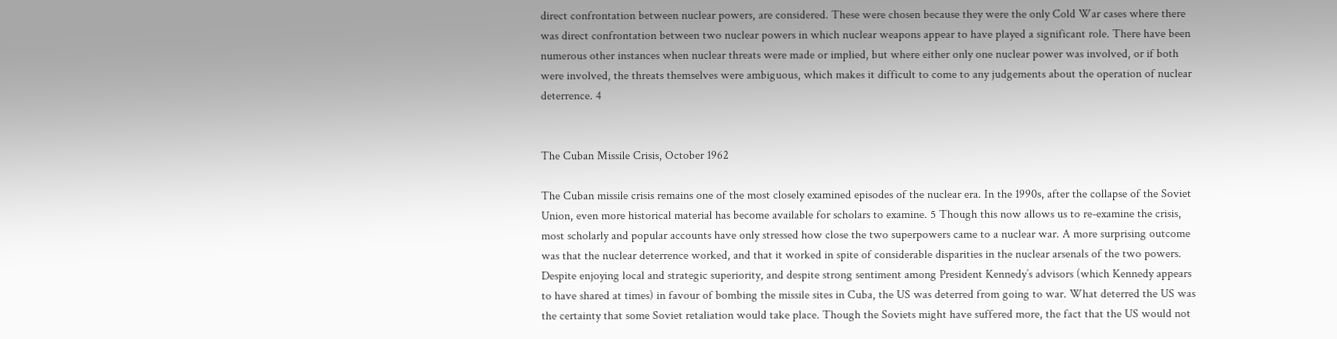direct confrontation between nuclear powers, are considered. These were chosen because they were the only Cold War cases where there was direct confrontation between two nuclear powers in which nuclear weapons appear to have played a significant role. There have been numerous other instances when nuclear threats were made or implied, but where either only one nuclear power was involved, or if both were involved, the threats themselves were ambiguous, which makes it difficult to come to any judgements about the operation of nuclear deterrence. 4


The Cuban Missile Crisis, October 1962

The Cuban missile crisis remains one of the most closely examined episodes of the nuclear era. In the 1990s, after the collapse of the Soviet Union, even more historical material has become available for scholars to examine. 5 Though this now allows us to re-examine the crisis, most scholarly and popular accounts have only stressed how close the two superpowers came to a nuclear war. A more surprising outcome was that the nuclear deterrence worked, and that it worked in spite of considerable disparities in the nuclear arsenals of the two powers. Despite enjoying local and strategic superiority, and despite strong sentiment among President Kennedy’s advisors (which Kennedy appears to have shared at times) in favour of bombing the missile sites in Cuba, the US was deterred from going to war. What deterred the US was the certainty that some Soviet retaliation would take place. Though the Soviets might have suffered more, the fact that the US would not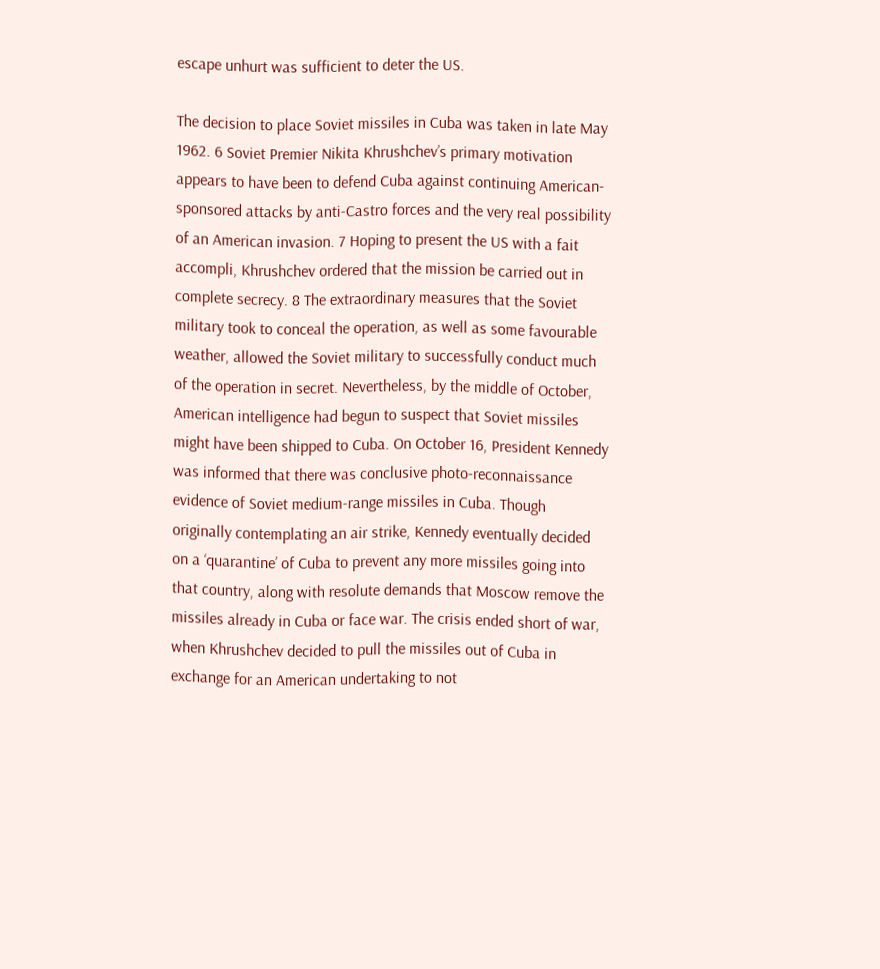escape unhurt was sufficient to deter the US.

The decision to place Soviet missiles in Cuba was taken in late May 1962. 6 Soviet Premier Nikita Khrushchev’s primary motivation appears to have been to defend Cuba against continuing American-sponsored attacks by anti-Castro forces and the very real possibility of an American invasion. 7 Hoping to present the US with a fait accompli, Khrushchev ordered that the mission be carried out in complete secrecy. 8 The extraordinary measures that the Soviet military took to conceal the operation, as well as some favourable weather, allowed the Soviet military to successfully conduct much of the operation in secret. Nevertheless, by the middle of October, American intelligence had begun to suspect that Soviet missiles might have been shipped to Cuba. On October 16, President Kennedy was informed that there was conclusive photo-reconnaissance evidence of Soviet medium-range missiles in Cuba. Though originally contemplating an air strike, Kennedy eventually decided on a ‘quarantine’ of Cuba to prevent any more missiles going into that country, along with resolute demands that Moscow remove the missiles already in Cuba or face war. The crisis ended short of war, when Khrushchev decided to pull the missiles out of Cuba in exchange for an American undertaking to not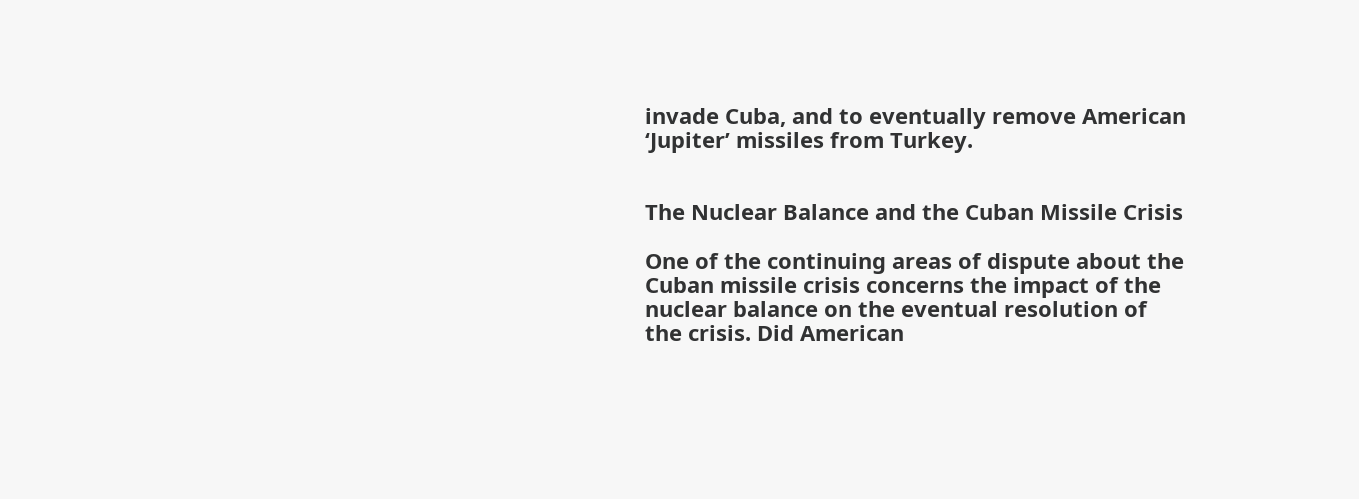invade Cuba, and to eventually remove American ‘Jupiter’ missiles from Turkey.


The Nuclear Balance and the Cuban Missile Crisis

One of the continuing areas of dispute about the Cuban missile crisis concerns the impact of the nuclear balance on the eventual resolution of the crisis. Did American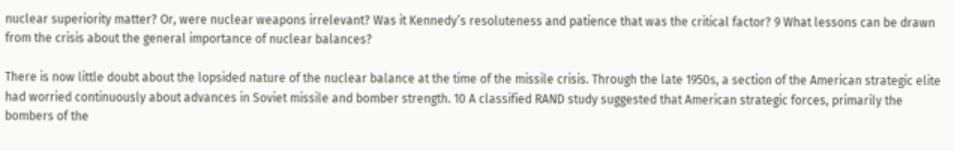nuclear superiority matter? Or, were nuclear weapons irrelevant? Was it Kennedy’s resoluteness and patience that was the critical factor? 9 What lessons can be drawn from the crisis about the general importance of nuclear balances?

There is now little doubt about the lopsided nature of the nuclear balance at the time of the missile crisis. Through the late 1950s, a section of the American strategic elite had worried continuously about advances in Soviet missile and bomber strength. 10 A classified RAND study suggested that American strategic forces, primarily the bombers of the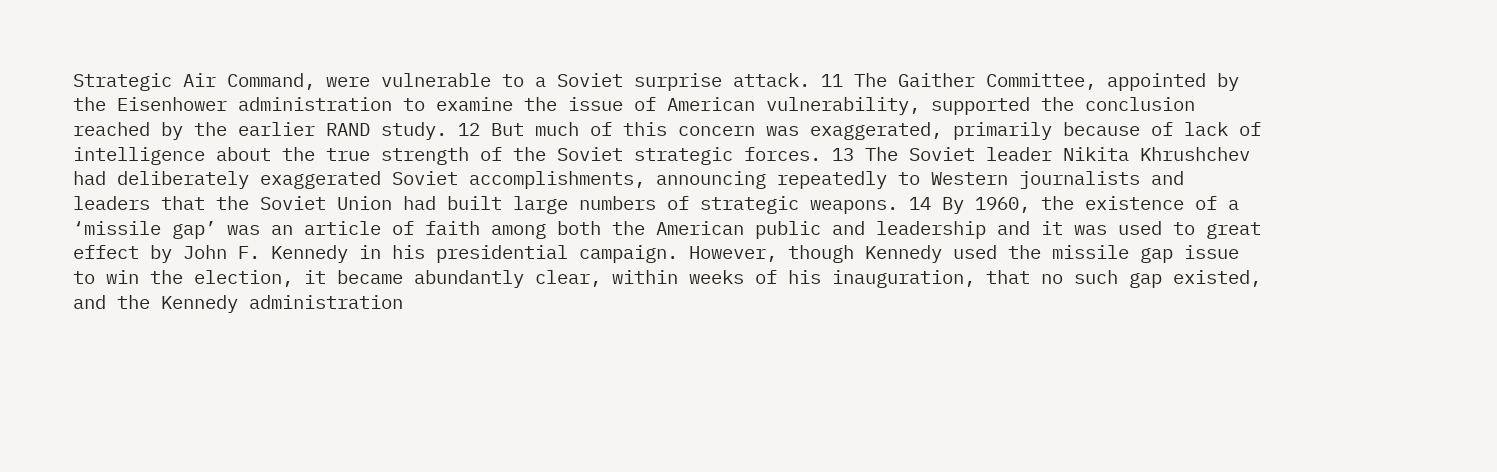Strategic Air Command, were vulnerable to a Soviet surprise attack. 11 The Gaither Committee, appointed by the Eisenhower administration to examine the issue of American vulnerability, supported the conclusion reached by the earlier RAND study. 12 But much of this concern was exaggerated, primarily because of lack of intelligence about the true strength of the Soviet strategic forces. 13 The Soviet leader Nikita Khrushchev had deliberately exaggerated Soviet accomplishments, announcing repeatedly to Western journalists and leaders that the Soviet Union had built large numbers of strategic weapons. 14 By 1960, the existence of a ‘missile gap’ was an article of faith among both the American public and leadership and it was used to great effect by John F. Kennedy in his presidential campaign. However, though Kennedy used the missile gap issue to win the election, it became abundantly clear, within weeks of his inauguration, that no such gap existed, and the Kennedy administration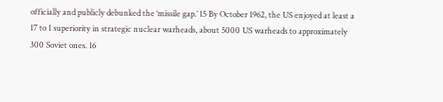officially and publicly debunked the ‘missile gap.’ 15 By October 1962, the US enjoyed at least a 17 to 1 superiority in strategic nuclear warheads, about 5000 US warheads to approximately 300 Soviet ones. 16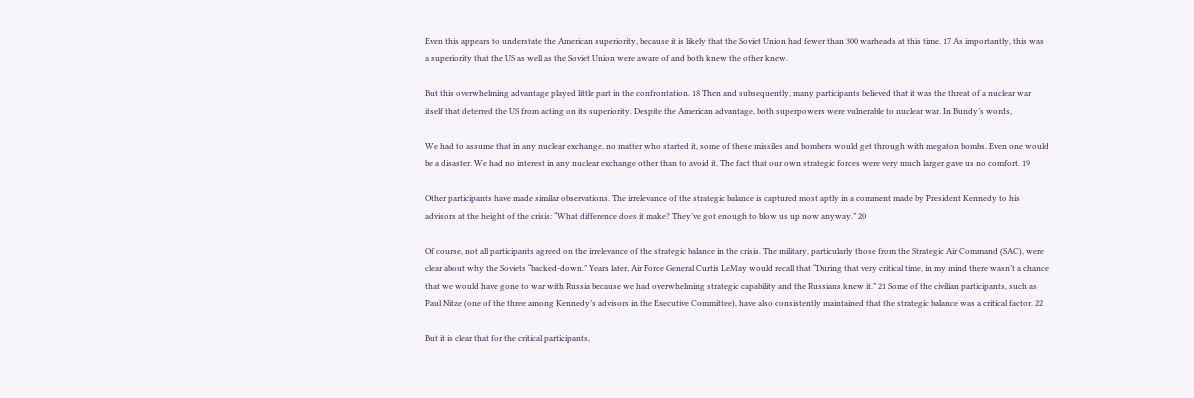Even this appears to understate the American superiority, because it is likely that the Soviet Union had fewer than 300 warheads at this time. 17 As importantly, this was a superiority that the US as well as the Soviet Union were aware of and both knew the other knew.

But this overwhelming advantage played little part in the confrontation. 18 Then and subsequently, many participants believed that it was the threat of a nuclear war itself that deterred the US from acting on its superiority. Despite the American advantage, both superpowers were vulnerable to nuclear war. In Bundy’s words,

We had to assume that in any nuclear exchange, no matter who started it, some of these missiles and bombers would get through with megaton bombs. Even one would be a disaster. We had no interest in any nuclear exchange other than to avoid it. The fact that our own strategic forces were very much larger gave us no comfort. 19

Other participants have made similar observations. The irrelevance of the strategic balance is captured most aptly in a comment made by President Kennedy to his advisors at the height of the crisis: “What difference does it make? They’ve got enough to blow us up now anyway.” 20

Of course, not all participants agreed on the irrelevance of the strategic balance in the crisis. The military, particularly those from the Strategic Air Command (SAC), were clear about why the Soviets “backed-down.” Years later, Air Force General Curtis LeMay would recall that “During that very critical time, in my mind there wasn’t a chance that we would have gone to war with Russia because we had overwhelming strategic capability and the Russians knew it.” 21 Some of the civilian participants, such as Paul Nitze (one of the three among Kennedy’s advisors in the Executive Committee), have also consistently maintained that the strategic balance was a critical factor. 22

But it is clear that for the critical participants,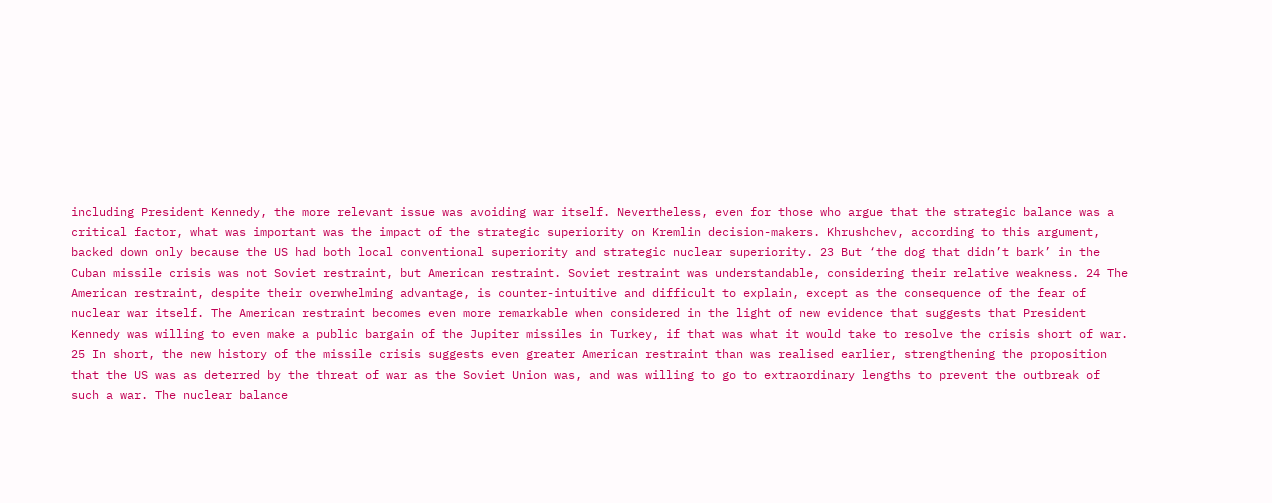including President Kennedy, the more relevant issue was avoiding war itself. Nevertheless, even for those who argue that the strategic balance was a critical factor, what was important was the impact of the strategic superiority on Kremlin decision-makers. Khrushchev, according to this argument, backed down only because the US had both local conventional superiority and strategic nuclear superiority. 23 But ‘the dog that didn’t bark’ in the Cuban missile crisis was not Soviet restraint, but American restraint. Soviet restraint was understandable, considering their relative weakness. 24 The American restraint, despite their overwhelming advantage, is counter-intuitive and difficult to explain, except as the consequence of the fear of nuclear war itself. The American restraint becomes even more remarkable when considered in the light of new evidence that suggests that President Kennedy was willing to even make a public bargain of the Jupiter missiles in Turkey, if that was what it would take to resolve the crisis short of war. 25 In short, the new history of the missile crisis suggests even greater American restraint than was realised earlier, strengthening the proposition that the US was as deterred by the threat of war as the Soviet Union was, and was willing to go to extraordinary lengths to prevent the outbreak of such a war. The nuclear balance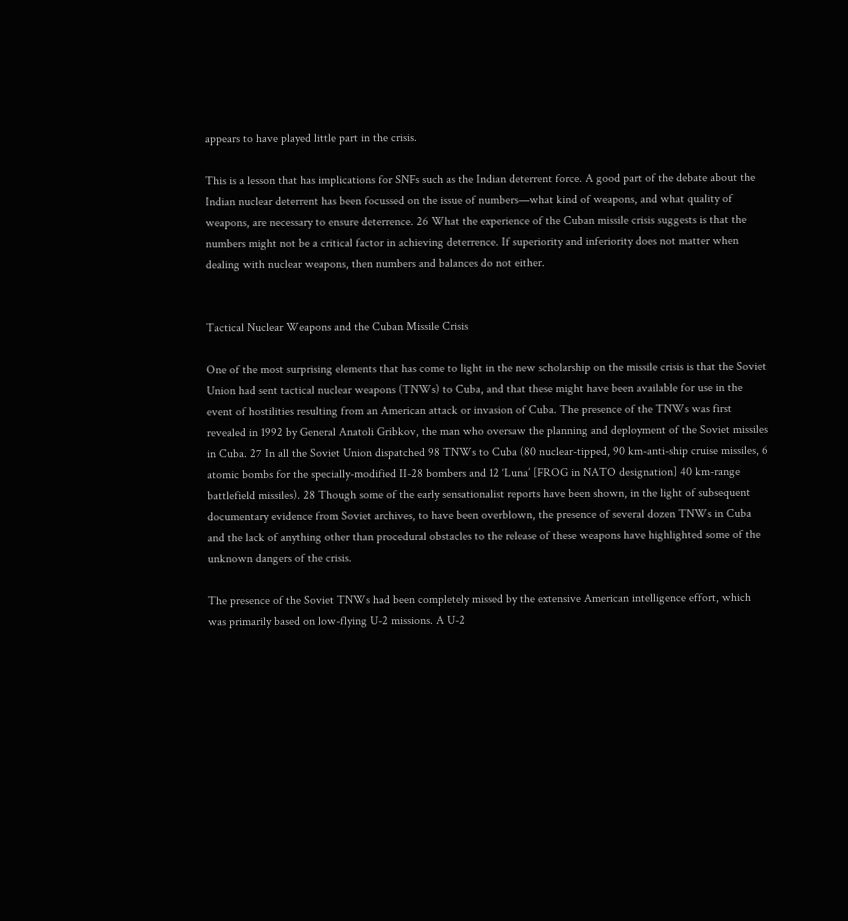appears to have played little part in the crisis.

This is a lesson that has implications for SNFs such as the Indian deterrent force. A good part of the debate about the Indian nuclear deterrent has been focussed on the issue of numbers—what kind of weapons, and what quality of weapons, are necessary to ensure deterrence. 26 What the experience of the Cuban missile crisis suggests is that the numbers might not be a critical factor in achieving deterrence. If superiority and inferiority does not matter when dealing with nuclear weapons, then numbers and balances do not either.


Tactical Nuclear Weapons and the Cuban Missile Crisis

One of the most surprising elements that has come to light in the new scholarship on the missile crisis is that the Soviet Union had sent tactical nuclear weapons (TNWs) to Cuba, and that these might have been available for use in the event of hostilities resulting from an American attack or invasion of Cuba. The presence of the TNWs was first revealed in 1992 by General Anatoli Gribkov, the man who oversaw the planning and deployment of the Soviet missiles in Cuba. 27 In all the Soviet Union dispatched 98 TNWs to Cuba (80 nuclear-tipped, 90 km-anti-ship cruise missiles, 6 atomic bombs for the specially-modified II-28 bombers and 12 ‘Luna’ [FROG in NATO designation] 40 km-range battlefield missiles). 28 Though some of the early sensationalist reports have been shown, in the light of subsequent documentary evidence from Soviet archives, to have been overblown, the presence of several dozen TNWs in Cuba and the lack of anything other than procedural obstacles to the release of these weapons have highlighted some of the unknown dangers of the crisis.

The presence of the Soviet TNWs had been completely missed by the extensive American intelligence effort, which was primarily based on low-flying U-2 missions. A U-2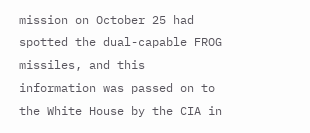mission on October 25 had spotted the dual-capable FROG missiles, and this information was passed on to the White House by the CIA in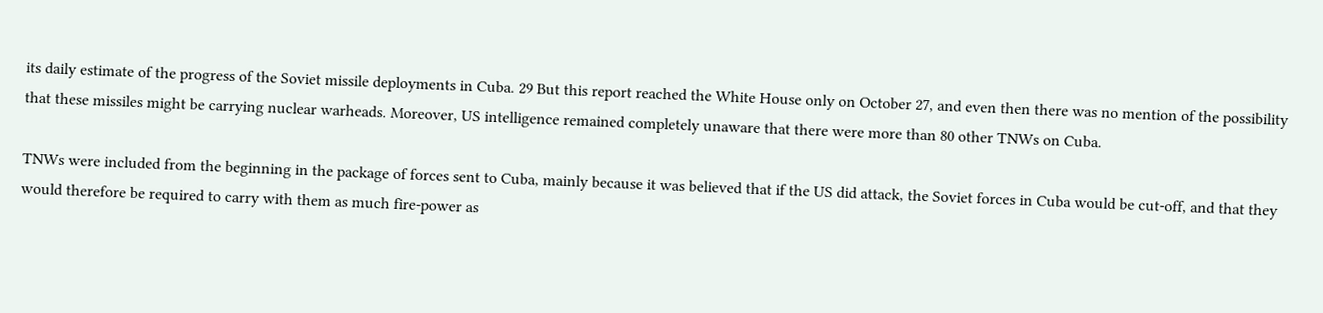its daily estimate of the progress of the Soviet missile deployments in Cuba. 29 But this report reached the White House only on October 27, and even then there was no mention of the possibility that these missiles might be carrying nuclear warheads. Moreover, US intelligence remained completely unaware that there were more than 80 other TNWs on Cuba.

TNWs were included from the beginning in the package of forces sent to Cuba, mainly because it was believed that if the US did attack, the Soviet forces in Cuba would be cut-off, and that they would therefore be required to carry with them as much fire-power as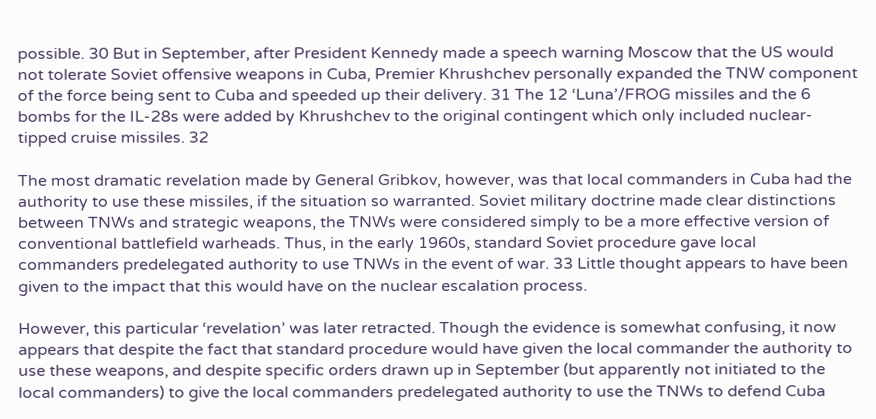possible. 30 But in September, after President Kennedy made a speech warning Moscow that the US would not tolerate Soviet offensive weapons in Cuba, Premier Khrushchev personally expanded the TNW component of the force being sent to Cuba and speeded up their delivery. 31 The 12 ‘Luna’/FROG missiles and the 6 bombs for the IL-28s were added by Khrushchev to the original contingent which only included nuclear-tipped cruise missiles. 32

The most dramatic revelation made by General Gribkov, however, was that local commanders in Cuba had the authority to use these missiles, if the situation so warranted. Soviet military doctrine made clear distinctions between TNWs and strategic weapons, the TNWs were considered simply to be a more effective version of conventional battlefield warheads. Thus, in the early 1960s, standard Soviet procedure gave local commanders predelegated authority to use TNWs in the event of war. 33 Little thought appears to have been given to the impact that this would have on the nuclear escalation process.

However, this particular ‘revelation’ was later retracted. Though the evidence is somewhat confusing, it now appears that despite the fact that standard procedure would have given the local commander the authority to use these weapons, and despite specific orders drawn up in September (but apparently not initiated to the local commanders) to give the local commanders predelegated authority to use the TNWs to defend Cuba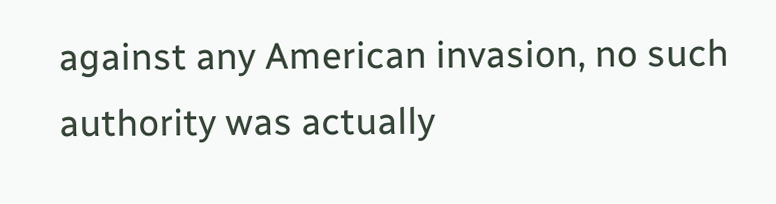against any American invasion, no such authority was actually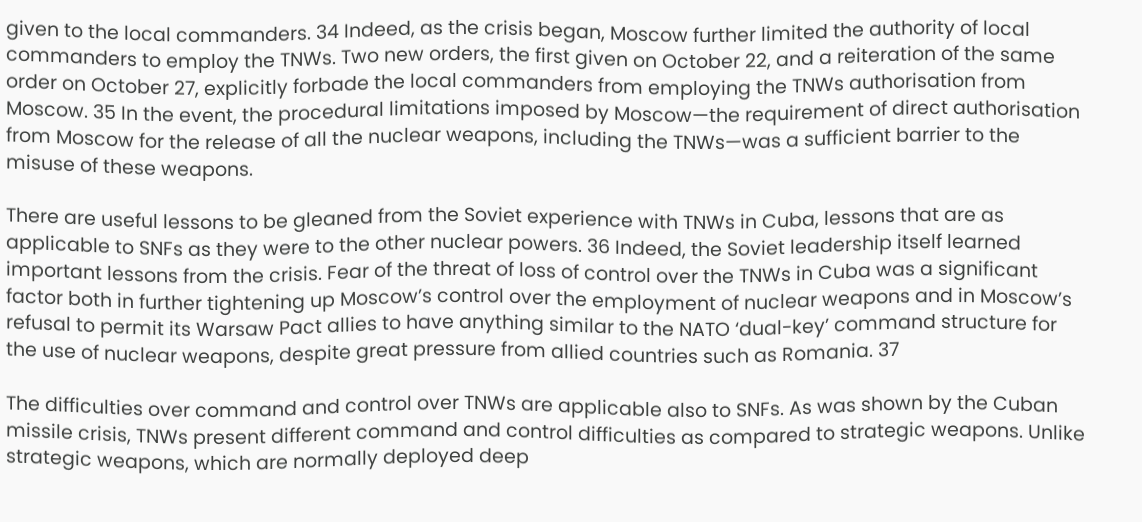given to the local commanders. 34 Indeed, as the crisis began, Moscow further limited the authority of local commanders to employ the TNWs. Two new orders, the first given on October 22, and a reiteration of the same order on October 27, explicitly forbade the local commanders from employing the TNWs authorisation from Moscow. 35 In the event, the procedural limitations imposed by Moscow—the requirement of direct authorisation from Moscow for the release of all the nuclear weapons, including the TNWs—was a sufficient barrier to the misuse of these weapons.

There are useful lessons to be gleaned from the Soviet experience with TNWs in Cuba, lessons that are as applicable to SNFs as they were to the other nuclear powers. 36 Indeed, the Soviet leadership itself learned important lessons from the crisis. Fear of the threat of loss of control over the TNWs in Cuba was a significant factor both in further tightening up Moscow’s control over the employment of nuclear weapons and in Moscow’s refusal to permit its Warsaw Pact allies to have anything similar to the NATO ‘dual-key’ command structure for the use of nuclear weapons, despite great pressure from allied countries such as Romania. 37

The difficulties over command and control over TNWs are applicable also to SNFs. As was shown by the Cuban missile crisis, TNWs present different command and control difficulties as compared to strategic weapons. Unlike strategic weapons, which are normally deployed deep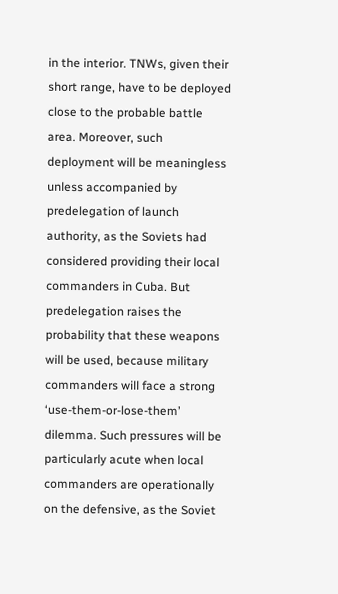in the interior. TNWs, given their short range, have to be deployed close to the probable battle area. Moreover, such deployment will be meaningless unless accompanied by predelegation of launch authority, as the Soviets had considered providing their local commanders in Cuba. But predelegation raises the probability that these weapons will be used, because military commanders will face a strong ‘use-them-or-lose-them’ dilemma. Such pressures will be particularly acute when local commanders are operationally on the defensive, as the Soviet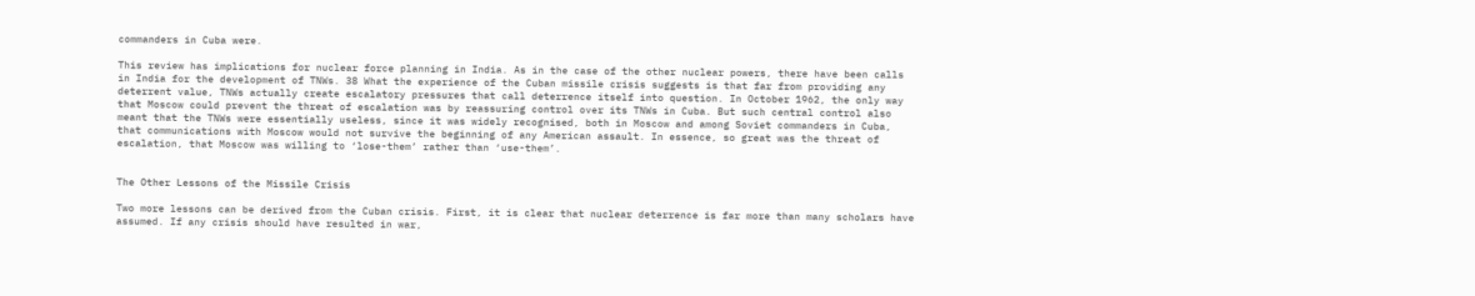commanders in Cuba were.

This review has implications for nuclear force planning in India. As in the case of the other nuclear powers, there have been calls in India for the development of TNWs. 38 What the experience of the Cuban missile crisis suggests is that far from providing any deterrent value, TNWs actually create escalatory pressures that call deterrence itself into question. In October 1962, the only way that Moscow could prevent the threat of escalation was by reassuring control over its TNWs in Cuba. But such central control also meant that the TNWs were essentially useless, since it was widely recognised, both in Moscow and among Soviet commanders in Cuba, that communications with Moscow would not survive the beginning of any American assault. In essence, so great was the threat of escalation, that Moscow was willing to ‘lose-them’ rather than ‘use-them’.


The Other Lessons of the Missile Crisis

Two more lessons can be derived from the Cuban crisis. First, it is clear that nuclear deterrence is far more than many scholars have assumed. If any crisis should have resulted in war,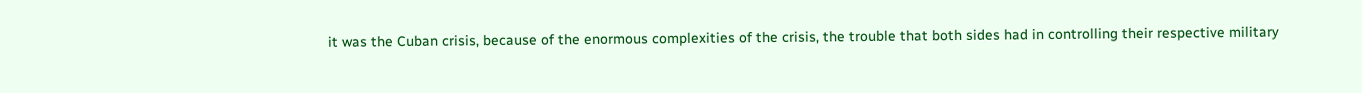it was the Cuban crisis, because of the enormous complexities of the crisis, the trouble that both sides had in controlling their respective military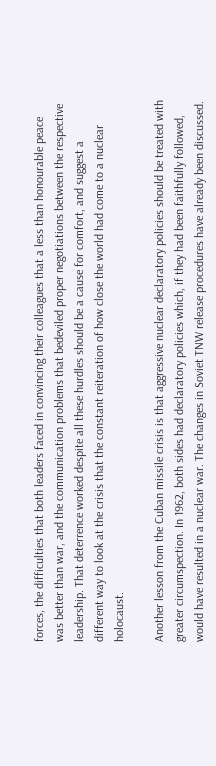forces, the difficulties that both leaders faced in convincing their colleagues that a less than honourable peace was better than war, and the communication problems that bedeviled proper negotiations between the respective leadership. That deterrence worked despite all these hurdles should be a cause for comfort, and suggest a different way to look at the crisis that the constant reiteration of how close the world had come to a nuclear holocaust.

Another lesson from the Cuban missile crisis is that aggressive nuclear declaratory policies should be treated with greater circumspection. In 1962, both sides had declaratory policies which, if they had been faithfully followed, would have resulted in a nuclear war. The changes in Soviet TNW release procedures have already been discussed.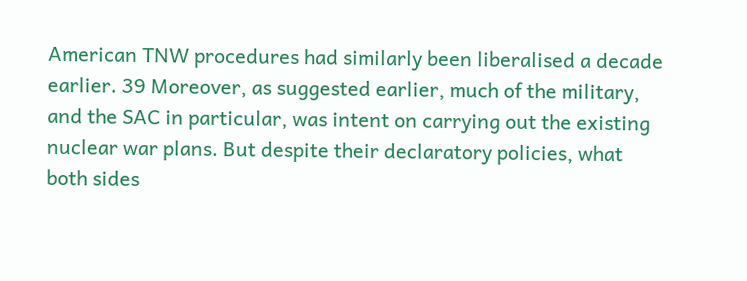American TNW procedures had similarly been liberalised a decade earlier. 39 Moreover, as suggested earlier, much of the military, and the SAC in particular, was intent on carrying out the existing nuclear war plans. But despite their declaratory policies, what both sides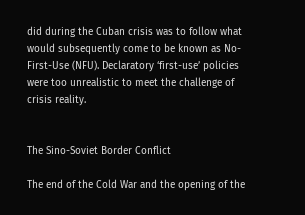did during the Cuban crisis was to follow what would subsequently come to be known as No-First-Use (NFU). Declaratory ‘first-use’ policies were too unrealistic to meet the challenge of crisis reality.


The Sino-Soviet Border Conflict

The end of the Cold War and the opening of the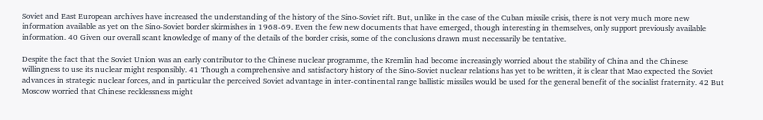Soviet and East European archives have increased the understanding of the history of the Sino-Soviet rift. But, unlike in the case of the Cuban missile crisis, there is not very much more new information available as yet on the Sino-Soviet border skirmishes in 1968-69. Even the few new documents that have emerged, though interesting in themselves, only support previously available information. 40 Given our overall scant knowledge of many of the details of the border crisis, some of the conclusions drawn must necessarily be tentative.

Despite the fact that the Soviet Union was an early contributor to the Chinese nuclear programme, the Kremlin had become increasingly worried about the stability of China and the Chinese willingness to use its nuclear might responsibly. 41 Though a comprehensive and satisfactory history of the Sino-Soviet nuclear relations has yet to be written, it is clear that Mao expected the Soviet advances in strategic nuclear forces, and in particular the perceived Soviet advantage in inter-continental range ballistic missiles would be used for the general benefit of the socialist fraternity. 42 But Moscow worried that Chinese recklessness might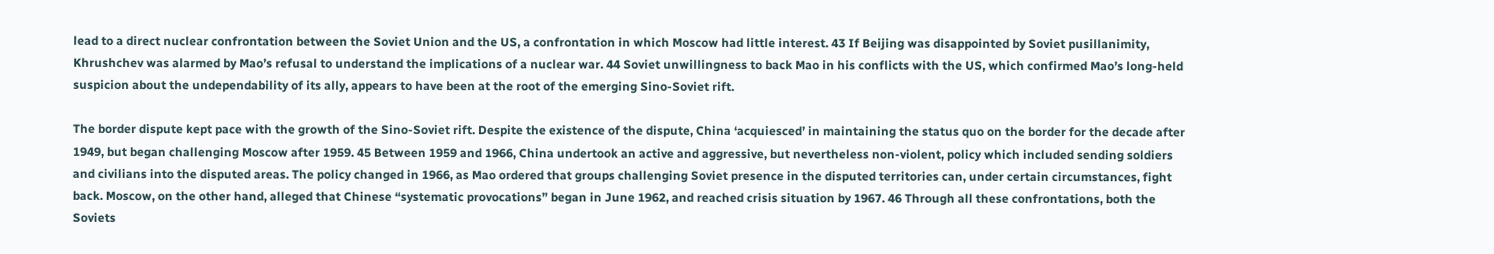lead to a direct nuclear confrontation between the Soviet Union and the US, a confrontation in which Moscow had little interest. 43 If Beijing was disappointed by Soviet pusillanimity, Khrushchev was alarmed by Mao’s refusal to understand the implications of a nuclear war. 44 Soviet unwillingness to back Mao in his conflicts with the US, which confirmed Mao’s long-held suspicion about the undependability of its ally, appears to have been at the root of the emerging Sino-Soviet rift.

The border dispute kept pace with the growth of the Sino-Soviet rift. Despite the existence of the dispute, China ‘acquiesced’ in maintaining the status quo on the border for the decade after 1949, but began challenging Moscow after 1959. 45 Between 1959 and 1966, China undertook an active and aggressive, but nevertheless non-violent, policy which included sending soldiers and civilians into the disputed areas. The policy changed in 1966, as Mao ordered that groups challenging Soviet presence in the disputed territories can, under certain circumstances, fight back. Moscow, on the other hand, alleged that Chinese “systematic provocations” began in June 1962, and reached crisis situation by 1967. 46 Through all these confrontations, both the Soviets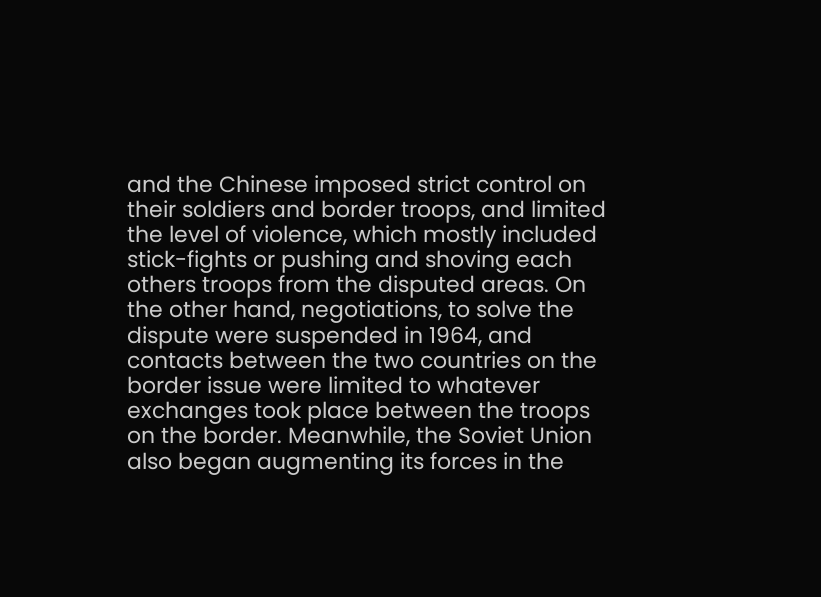and the Chinese imposed strict control on their soldiers and border troops, and limited the level of violence, which mostly included stick-fights or pushing and shoving each others troops from the disputed areas. On the other hand, negotiations, to solve the dispute were suspended in 1964, and contacts between the two countries on the border issue were limited to whatever exchanges took place between the troops on the border. Meanwhile, the Soviet Union also began augmenting its forces in the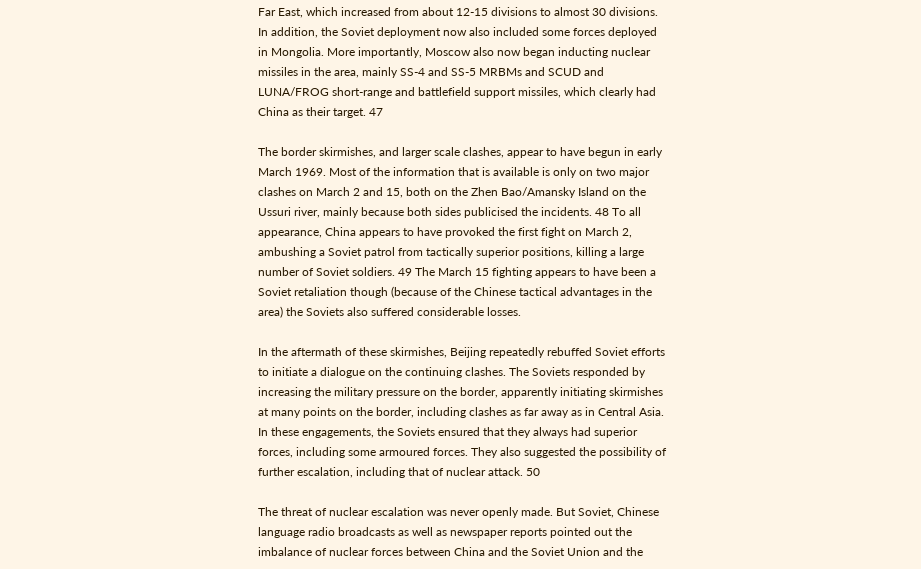Far East, which increased from about 12-15 divisions to almost 30 divisions. In addition, the Soviet deployment now also included some forces deployed in Mongolia. More importantly, Moscow also now began inducting nuclear missiles in the area, mainly SS-4 and SS-5 MRBMs and SCUD and LUNA/FROG short-range and battlefield support missiles, which clearly had China as their target. 47

The border skirmishes, and larger scale clashes, appear to have begun in early March 1969. Most of the information that is available is only on two major clashes on March 2 and 15, both on the Zhen Bao/Amansky Island on the Ussuri river, mainly because both sides publicised the incidents. 48 To all appearance, China appears to have provoked the first fight on March 2, ambushing a Soviet patrol from tactically superior positions, killing a large number of Soviet soldiers. 49 The March 15 fighting appears to have been a Soviet retaliation though (because of the Chinese tactical advantages in the area) the Soviets also suffered considerable losses.

In the aftermath of these skirmishes, Beijing repeatedly rebuffed Soviet efforts to initiate a dialogue on the continuing clashes. The Soviets responded by increasing the military pressure on the border, apparently initiating skirmishes at many points on the border, including clashes as far away as in Central Asia. In these engagements, the Soviets ensured that they always had superior forces, including some armoured forces. They also suggested the possibility of further escalation, including that of nuclear attack. 50

The threat of nuclear escalation was never openly made. But Soviet, Chinese language radio broadcasts as well as newspaper reports pointed out the imbalance of nuclear forces between China and the Soviet Union and the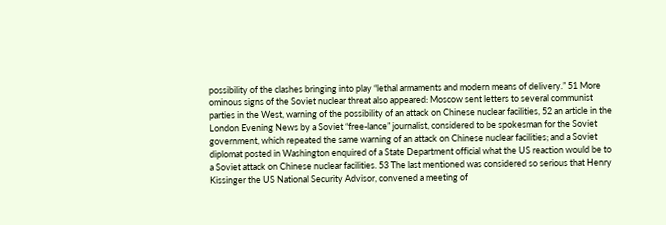possibility of the clashes bringing into play “lethal armaments and modern means of delivery.” 51 More ominous signs of the Soviet nuclear threat also appeared: Moscow sent letters to several communist parties in the West, warning of the possibility of an attack on Chinese nuclear facilities, 52 an article in the London Evening News by a Soviet “free-lance” journalist, considered to be spokesman for the Soviet government, which repeated the same warning of an attack on Chinese nuclear facilities; and a Soviet diplomat posted in Washington enquired of a State Department official what the US reaction would be to a Soviet attack on Chinese nuclear facilities. 53 The last mentioned was considered so serious that Henry Kissinger the US National Security Advisor, convened a meeting of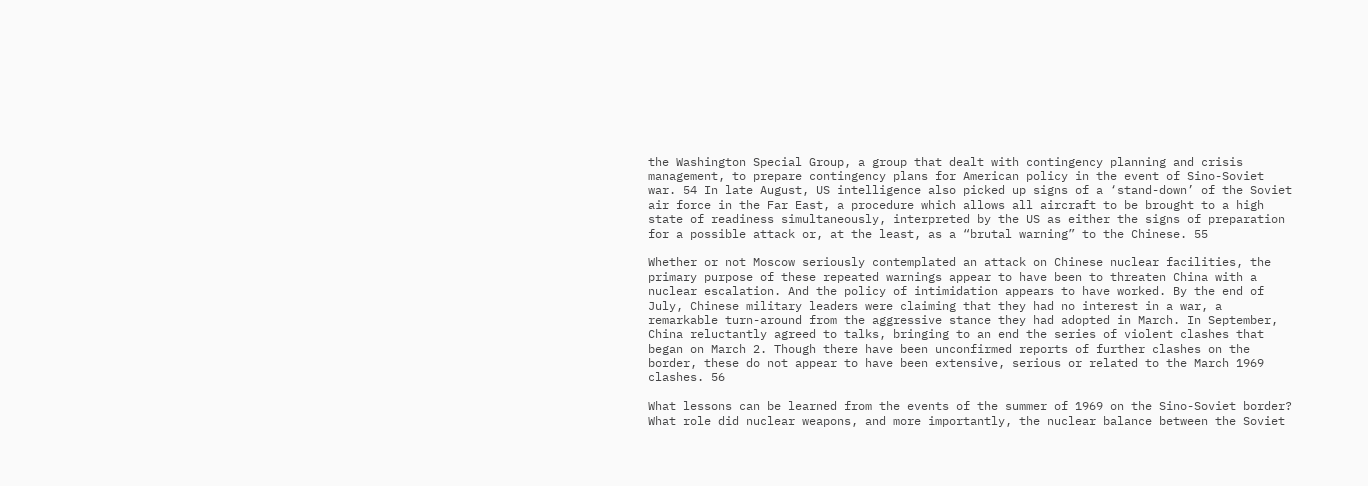the Washington Special Group, a group that dealt with contingency planning and crisis management, to prepare contingency plans for American policy in the event of Sino-Soviet war. 54 In late August, US intelligence also picked up signs of a ‘stand-down’ of the Soviet air force in the Far East, a procedure which allows all aircraft to be brought to a high state of readiness simultaneously, interpreted by the US as either the signs of preparation for a possible attack or, at the least, as a “brutal warning” to the Chinese. 55

Whether or not Moscow seriously contemplated an attack on Chinese nuclear facilities, the primary purpose of these repeated warnings appear to have been to threaten China with a nuclear escalation. And the policy of intimidation appears to have worked. By the end of July, Chinese military leaders were claiming that they had no interest in a war, a remarkable turn-around from the aggressive stance they had adopted in March. In September, China reluctantly agreed to talks, bringing to an end the series of violent clashes that began on March 2. Though there have been unconfirmed reports of further clashes on the border, these do not appear to have been extensive, serious or related to the March 1969 clashes. 56

What lessons can be learned from the events of the summer of 1969 on the Sino-Soviet border? What role did nuclear weapons, and more importantly, the nuclear balance between the Soviet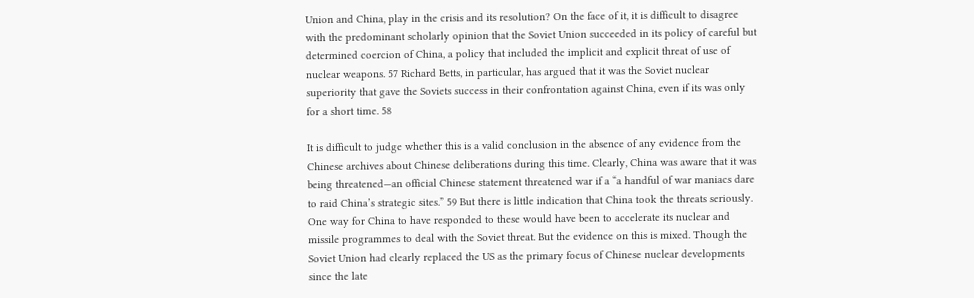Union and China, play in the crisis and its resolution? On the face of it, it is difficult to disagree with the predominant scholarly opinion that the Soviet Union succeeded in its policy of careful but determined coercion of China, a policy that included the implicit and explicit threat of use of nuclear weapons. 57 Richard Betts, in particular, has argued that it was the Soviet nuclear superiority that gave the Soviets success in their confrontation against China, even if its was only for a short time. 58

It is difficult to judge whether this is a valid conclusion in the absence of any evidence from the Chinese archives about Chinese deliberations during this time. Clearly, China was aware that it was being threatened—an official Chinese statement threatened war if a “a handful of war maniacs dare to raid China’s strategic sites.” 59 But there is little indication that China took the threats seriously. One way for China to have responded to these would have been to accelerate its nuclear and missile programmes to deal with the Soviet threat. But the evidence on this is mixed. Though the Soviet Union had clearly replaced the US as the primary focus of Chinese nuclear developments since the late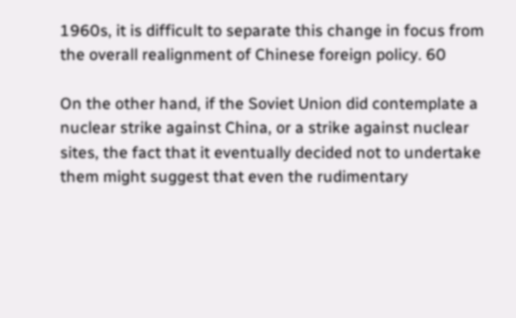1960s, it is difficult to separate this change in focus from the overall realignment of Chinese foreign policy. 60

On the other hand, if the Soviet Union did contemplate a nuclear strike against China, or a strike against nuclear sites, the fact that it eventually decided not to undertake them might suggest that even the rudimentary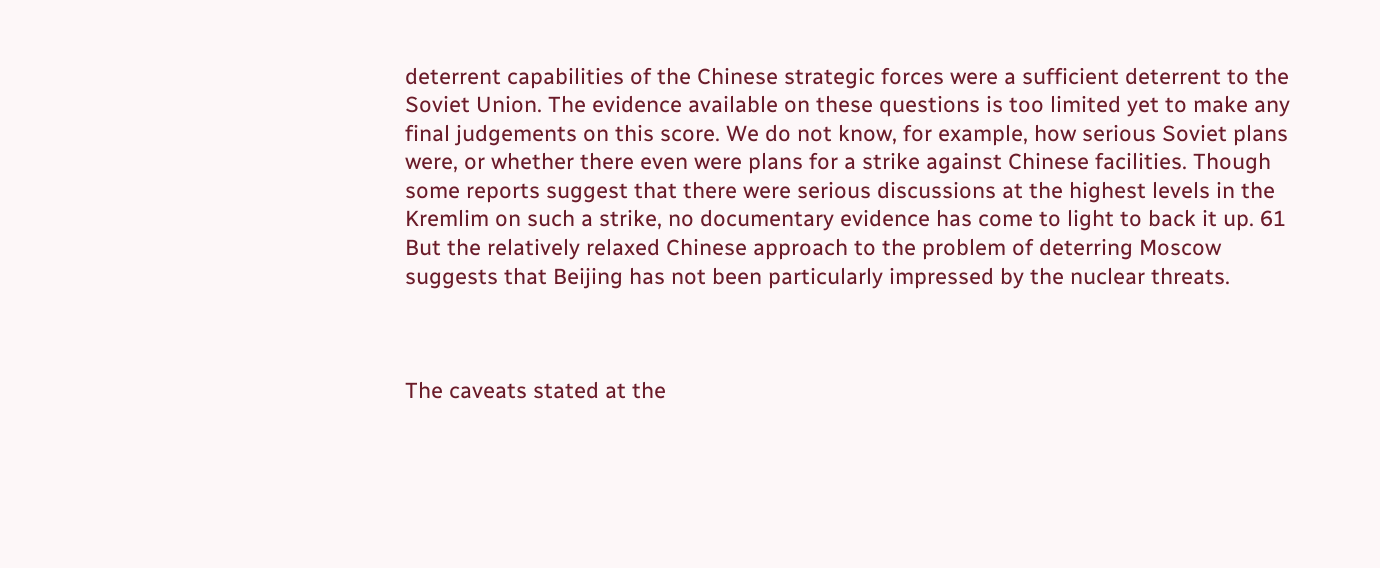deterrent capabilities of the Chinese strategic forces were a sufficient deterrent to the Soviet Union. The evidence available on these questions is too limited yet to make any final judgements on this score. We do not know, for example, how serious Soviet plans were, or whether there even were plans for a strike against Chinese facilities. Though some reports suggest that there were serious discussions at the highest levels in the Kremlim on such a strike, no documentary evidence has come to light to back it up. 61 But the relatively relaxed Chinese approach to the problem of deterring Moscow suggests that Beijing has not been particularly impressed by the nuclear threats.



The caveats stated at the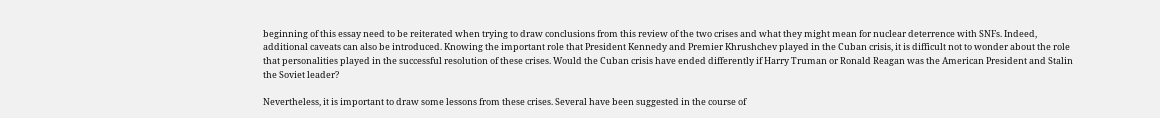beginning of this essay need to be reiterated when trying to draw conclusions from this review of the two crises and what they might mean for nuclear deterrence with SNFs. Indeed, additional caveats can also be introduced. Knowing the important role that President Kennedy and Premier Khrushchev played in the Cuban crisis, it is difficult not to wonder about the role that personalities played in the successful resolution of these crises. Would the Cuban crisis have ended differently if Harry Truman or Ronald Reagan was the American President and Stalin the Soviet leader?

Nevertheless, it is important to draw some lessons from these crises. Several have been suggested in the course of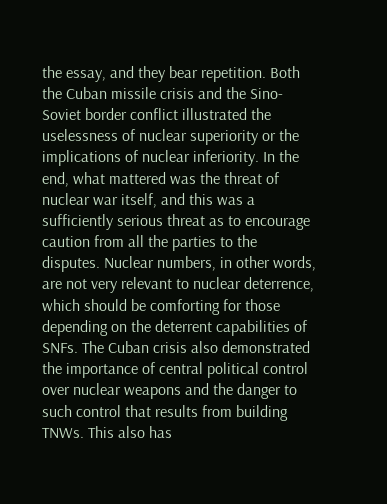the essay, and they bear repetition. Both the Cuban missile crisis and the Sino-Soviet border conflict illustrated the uselessness of nuclear superiority or the implications of nuclear inferiority. In the end, what mattered was the threat of nuclear war itself, and this was a sufficiently serious threat as to encourage caution from all the parties to the disputes. Nuclear numbers, in other words, are not very relevant to nuclear deterrence, which should be comforting for those depending on the deterrent capabilities of SNFs. The Cuban crisis also demonstrated the importance of central political control over nuclear weapons and the danger to such control that results from building TNWs. This also has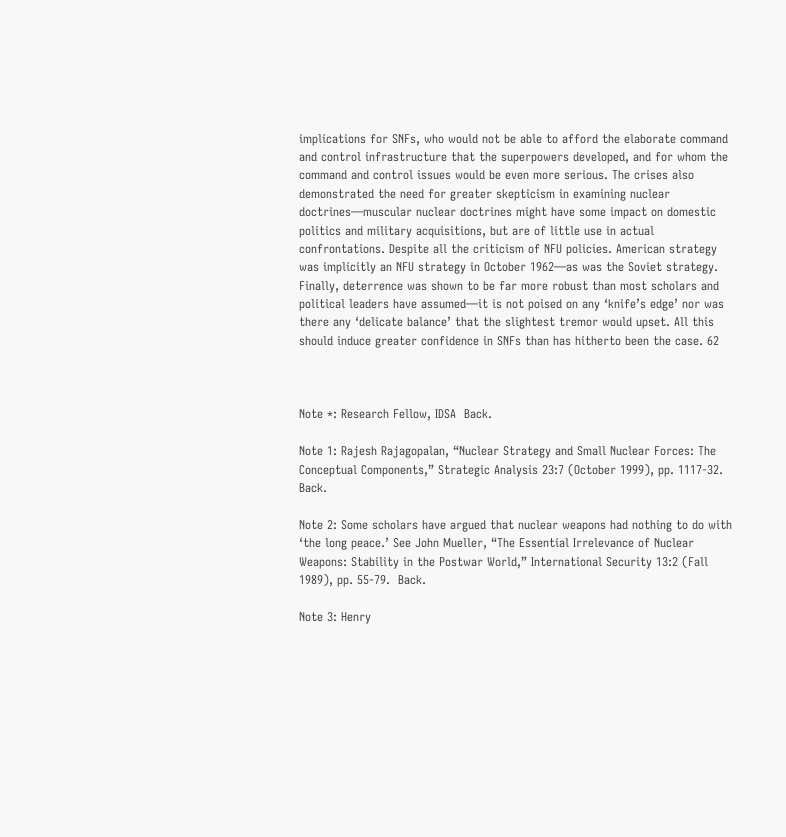implications for SNFs, who would not be able to afford the elaborate command and control infrastructure that the superpowers developed, and for whom the command and control issues would be even more serious. The crises also demonstrated the need for greater skepticism in examining nuclear doctrines—muscular nuclear doctrines might have some impact on domestic politics and military acquisitions, but are of little use in actual confrontations. Despite all the criticism of NFU policies. American strategy was implicitly an NFU strategy in October 1962—as was the Soviet strategy. Finally, deterrence was shown to be far more robust than most scholars and political leaders have assumed—it is not poised on any ‘knife’s edge’ nor was there any ‘delicate balance’ that the slightest tremor would upset. All this should induce greater confidence in SNFs than has hitherto been the case. 62



Note *: Research Fellow, IDSA  Back.

Note 1: Rajesh Rajagopalan, “Nuclear Strategy and Small Nuclear Forces: The Conceptual Components,” Strategic Analysis 23:7 (October 1999), pp. 1117-32.  Back.

Note 2: Some scholars have argued that nuclear weapons had nothing to do with ‘the long peace.’ See John Mueller, “The Essential Irrelevance of Nuclear Weapons: Stability in the Postwar World,” International Security 13:2 (Fall 1989), pp. 55-79.  Back.

Note 3: Henry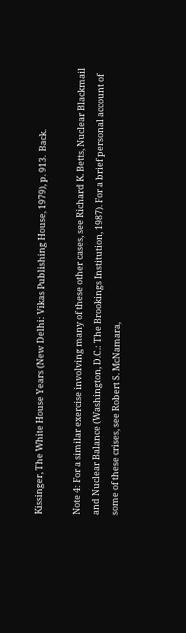Kissinger, The White House Years (New Delhi: Vikas Publishing House, 1979), p. 913.  Back.

Note 4: For a similar exercise involving many of these other cases, see Richard K. Betts, Nuclear Blackmail and Nuclear Balance (Washington, D.C.: The Brookings Institution, 1987). For a brief personal account of some of these crises, see Robert S. McNamara,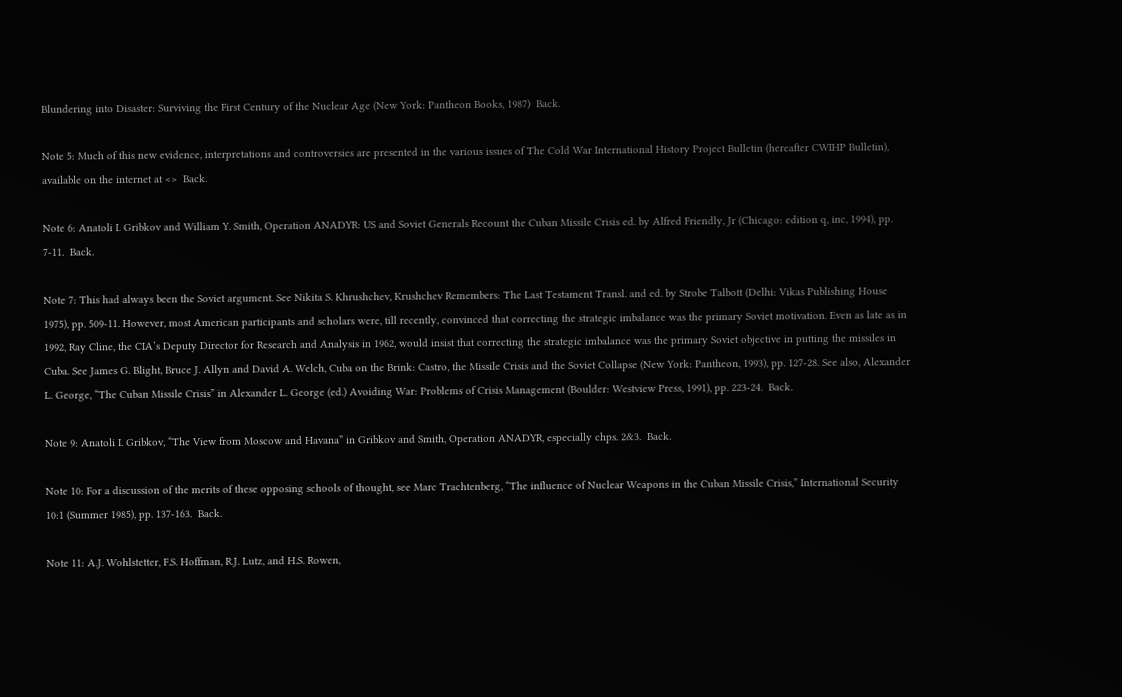Blundering into Disaster: Surviving the First Century of the Nuclear Age (New York: Pantheon Books, 1987)  Back.

Note 5: Much of this new evidence, interpretations and controversies are presented in the various issues of The Cold War International History Project Bulletin (hereafter CWIHP Bulletin), available on the internet at <>  Back.

Note 6: Anatoli I. Gribkov and William Y. Smith, Operation ANADYR: US and Soviet Generals Recount the Cuban Missile Crisis ed. by Alfred Friendly, Jr (Chicago: edition q, inc, 1994), pp. 7-11.  Back.

Note 7: This had always been the Soviet argument. See Nikita S. Khrushchev, Krushchev Remembers: The Last Testament Transl. and ed. by Strobe Talbott (Delhi: Vikas Publishing House 1975), pp. 509-11. However, most American participants and scholars were, till recently, convinced that correcting the strategic imbalance was the primary Soviet motivation. Even as late as in 1992, Ray Cline, the CIA’s Deputy Director for Research and Analysis in 1962, would insist that correcting the strategic imbalance was the primary Soviet objective in putting the missiles in Cuba. See James G. Blight, Bruce J. Allyn and David A. Welch, Cuba on the Brink: Castro, the Missile Crisis and the Soviet Collapse (New York: Pantheon, 1993), pp. 127-28. See also, Alexander L. George, “The Cuban Missile Crisis” in Alexander L. George (ed.) Avoiding War: Problems of Crisis Management (Boulder: Westview Press, 1991), pp. 223-24.  Back.

Note 9: Anatoli I. Gribkov, “The View from Moscow and Havana” in Gribkov and Smith, Operation ANADYR, especially chps. 2&3.  Back.

Note 10: For a discussion of the merits of these opposing schools of thought, see Marc Trachtenberg, “The influence of Nuclear Weapons in the Cuban Missile Crisis,” International Security 10:1 (Summer 1985), pp. 137-163.  Back.

Note 11: A.J. Wohlstetter, F.S. Hoffman, R.J. Lutz, and H.S. Rowen,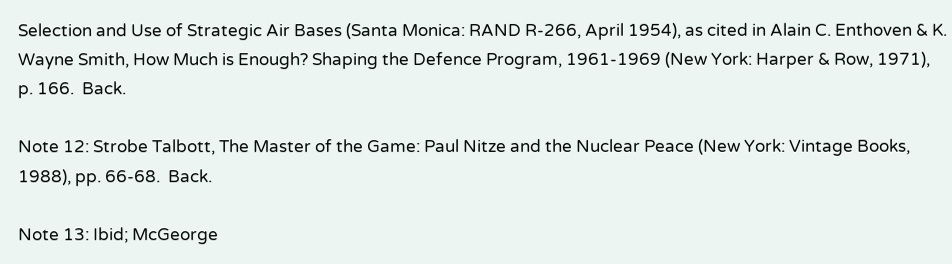Selection and Use of Strategic Air Bases (Santa Monica: RAND R-266, April 1954), as cited in Alain C. Enthoven & K. Wayne Smith, How Much is Enough? Shaping the Defence Program, 1961-1969 (New York: Harper & Row, 1971), p. 166.  Back.

Note 12: Strobe Talbott, The Master of the Game: Paul Nitze and the Nuclear Peace (New York: Vintage Books, 1988), pp. 66-68.  Back.

Note 13: Ibid; McGeorge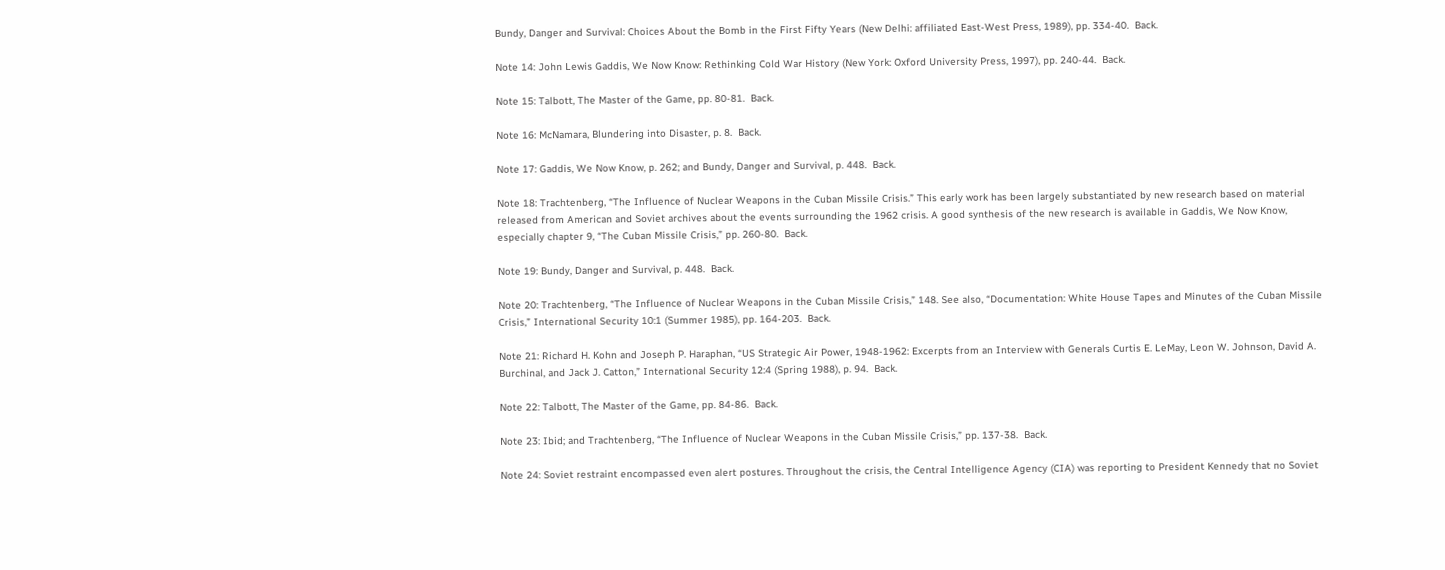Bundy, Danger and Survival: Choices About the Bomb in the First Fifty Years (New Delhi: affiliated East-West Press, 1989), pp. 334-40.  Back.

Note 14: John Lewis Gaddis, We Now Know: Rethinking Cold War History (New York: Oxford University Press, 1997), pp. 240-44.  Back.

Note 15: Talbott, The Master of the Game, pp. 80-81.  Back.

Note 16: McNamara, Blundering into Disaster, p. 8.  Back.

Note 17: Gaddis, We Now Know, p. 262; and Bundy, Danger and Survival, p. 448.  Back.

Note 18: Trachtenberg, “The Influence of Nuclear Weapons in the Cuban Missile Crisis.” This early work has been largely substantiated by new research based on material released from American and Soviet archives about the events surrounding the 1962 crisis. A good synthesis of the new research is available in Gaddis, We Now Know, especially chapter 9, “The Cuban Missile Crisis,” pp. 260-80.  Back.

Note 19: Bundy, Danger and Survival, p. 448.  Back.

Note 20: Trachtenberg, “The Influence of Nuclear Weapons in the Cuban Missile Crisis,” 148. See also, “Documentation: White House Tapes and Minutes of the Cuban Missile Crisis,” International Security 10:1 (Summer 1985), pp. 164-203.  Back.

Note 21: Richard H. Kohn and Joseph P. Haraphan, “US Strategic Air Power, 1948-1962: Excerpts from an Interview with Generals Curtis E. LeMay, Leon W. Johnson, David A. Burchinal, and Jack J. Catton,” International Security 12:4 (Spring 1988), p. 94.  Back.

Note 22: Talbott, The Master of the Game, pp. 84-86.  Back.

Note 23: Ibid; and Trachtenberg, “The Influence of Nuclear Weapons in the Cuban Missile Crisis,” pp. 137-38.  Back.

Note 24: Soviet restraint encompassed even alert postures. Throughout the crisis, the Central Intelligence Agency (CIA) was reporting to President Kennedy that no Soviet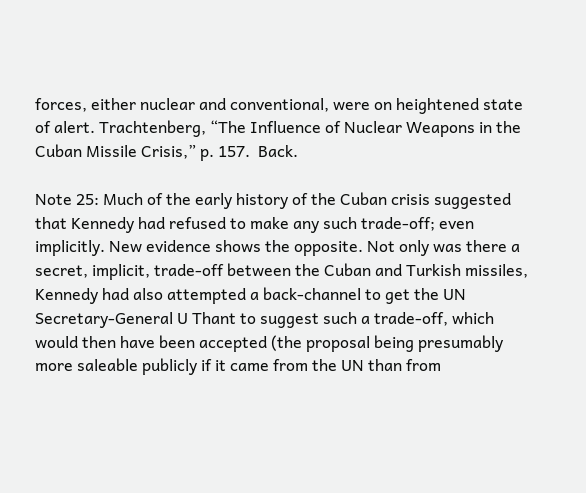forces, either nuclear and conventional, were on heightened state of alert. Trachtenberg, “The Influence of Nuclear Weapons in the Cuban Missile Crisis,” p. 157.  Back.

Note 25: Much of the early history of the Cuban crisis suggested that Kennedy had refused to make any such trade-off; even implicitly. New evidence shows the opposite. Not only was there a secret, implicit, trade-off between the Cuban and Turkish missiles, Kennedy had also attempted a back-channel to get the UN Secretary-General U Thant to suggest such a trade-off, which would then have been accepted (the proposal being presumably more saleable publicly if it came from the UN than from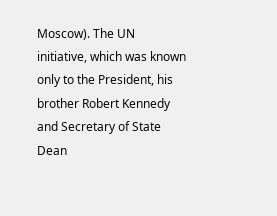Moscow). The UN initiative, which was known only to the President, his brother Robert Kennedy and Secretary of State Dean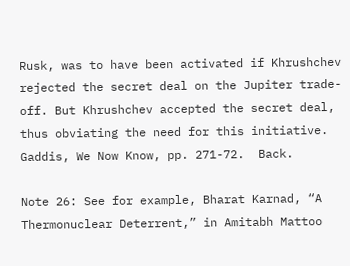Rusk, was to have been activated if Khrushchev rejected the secret deal on the Jupiter trade-off. But Khrushchev accepted the secret deal, thus obviating the need for this initiative. Gaddis, We Now Know, pp. 271-72.  Back.

Note 26: See for example, Bharat Karnad, “A Thermonuclear Deterrent,” in Amitabh Mattoo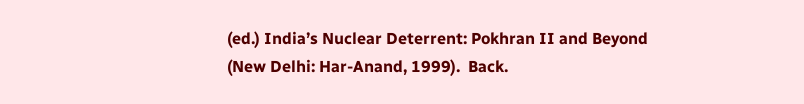(ed.) India’s Nuclear Deterrent: Pokhran II and Beyond (New Delhi: Har-Anand, 1999).  Back.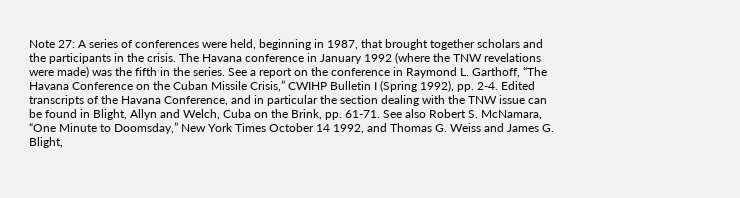Note 27: A series of conferences were held, beginning in 1987, that brought together scholars and the participants in the crisis. The Havana conference in January 1992 (where the TNW revelations were made) was the fifth in the series. See a report on the conference in Raymond L. Garthoff, “The Havana Conference on the Cuban Missile Crisis,” CWIHP Bulletin I (Spring 1992), pp. 2-4. Edited transcripts of the Havana Conference, and in particular the section dealing with the TNW issue can be found in Blight, Allyn and Welch, Cuba on the Brink, pp. 61-71. See also Robert S. McNamara, “One Minute to Doomsday,” New York Times October 14 1992, and Thomas G. Weiss and James G. Blight,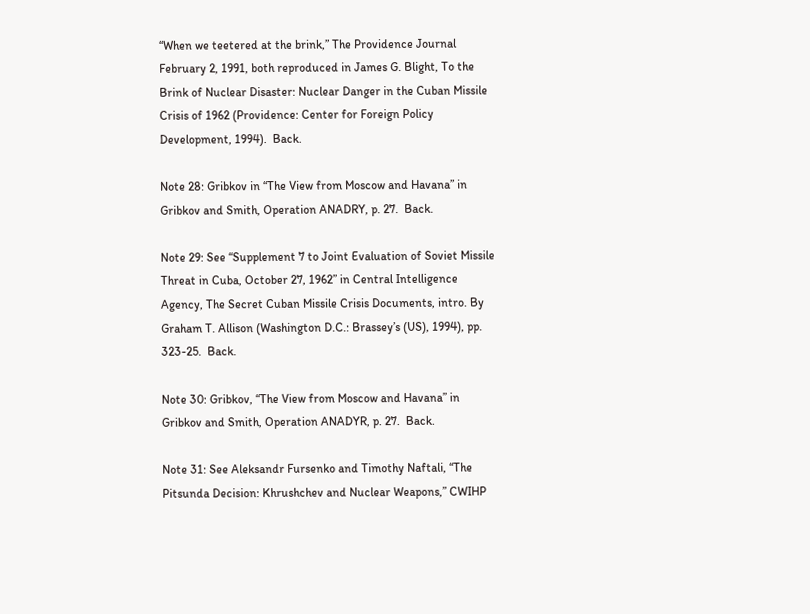“When we teetered at the brink,” The Providence Journal February 2, 1991, both reproduced in James G. Blight, To the Brink of Nuclear Disaster: Nuclear Danger in the Cuban Missile Crisis of 1962 (Providence: Center for Foreign Policy Development, 1994).  Back.

Note 28: Gribkov in “The View from Moscow and Havana” in Gribkov and Smith, Operation ANADRY, p. 27.  Back.

Note 29: See “Supplement 7 to Joint Evaluation of Soviet Missile Threat in Cuba, October 27, 1962” in Central Intelligence Agency, The Secret Cuban Missile Crisis Documents, intro. By Graham T. Allison (Washington D.C.: Brassey’s (US), 1994), pp. 323-25.  Back.

Note 30: Gribkov, “The View from Moscow and Havana” in Gribkov and Smith, Operation ANADYR, p. 27.  Back.

Note 31: See Aleksandr Fursenko and Timothy Naftali, “The Pitsunda Decision: Khrushchev and Nuclear Weapons,” CWIHP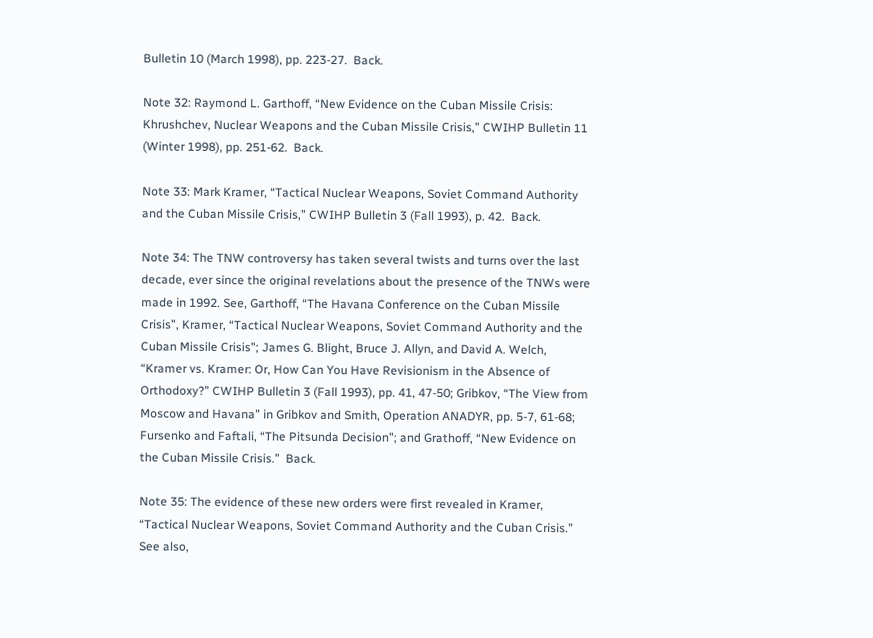Bulletin 10 (March 1998), pp. 223-27.  Back.

Note 32: Raymond L. Garthoff, “New Evidence on the Cuban Missile Crisis: Khrushchev, Nuclear Weapons and the Cuban Missile Crisis,” CWIHP Bulletin 11 (Winter 1998), pp. 251-62.  Back.

Note 33: Mark Kramer, “Tactical Nuclear Weapons, Soviet Command Authority and the Cuban Missile Crisis,” CWIHP Bulletin 3 (Fall 1993), p. 42.  Back.

Note 34: The TNW controversy has taken several twists and turns over the last decade, ever since the original revelations about the presence of the TNWs were made in 1992. See, Garthoff, “The Havana Conference on the Cuban Missile Crisis”, Kramer, “Tactical Nuclear Weapons, Soviet Command Authority and the Cuban Missile Crisis”; James G. Blight, Bruce J. Allyn, and David A. Welch, “Kramer vs. Kramer: Or, How Can You Have Revisionism in the Absence of Orthodoxy?” CWIHP Bulletin 3 (Fall 1993), pp. 41, 47-50; Gribkov, “The View from Moscow and Havana” in Gribkov and Smith, Operation ANADYR, pp. 5-7, 61-68; Fursenko and Faftali, “The Pitsunda Decision”; and Grathoff, “New Evidence on the Cuban Missile Crisis.”  Back.

Note 35: The evidence of these new orders were first revealed in Kramer, “Tactical Nuclear Weapons, Soviet Command Authority and the Cuban Crisis.” See also,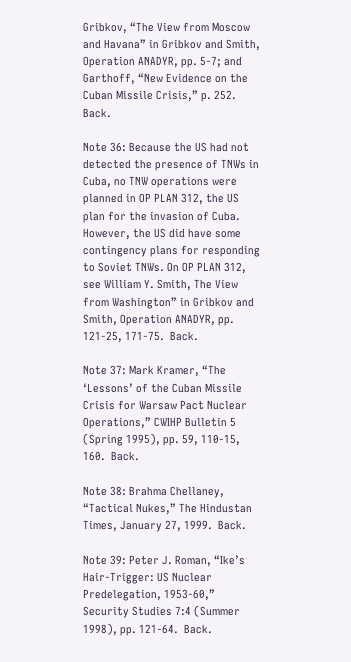Gribkov, “The View from Moscow and Havana” in Gribkov and Smith, Operation ANADYR, pp. 5-7; and Garthoff, “New Evidence on the Cuban Missile Crisis,” p. 252.  Back.

Note 36: Because the US had not detected the presence of TNWs in Cuba, no TNW operations were planned in OP PLAN 312, the US plan for the invasion of Cuba. However, the US did have some contingency plans for responding to Soviet TNWs. On OP PLAN 312, see William Y. Smith, The View from Washington” in Gribkov and Smith, Operation ANADYR, pp. 121-25, 171-75.  Back.

Note 37: Mark Kramer, “The ‘Lessons’ of the Cuban Missile Crisis for Warsaw Pact Nuclear Operations,” CWIHP Bulletin 5 (Spring 1995), pp. 59, 110-15, 160.  Back.

Note 38: Brahma Chellaney, “Tactical Nukes,” The Hindustan Times, January 27, 1999.  Back.

Note 39: Peter J. Roman, “Ike’s Hair-Trigger: US Nuclear Predelegation, 1953-60,” Security Studies 7:4 (Summer 1998), pp. 121-64.  Back.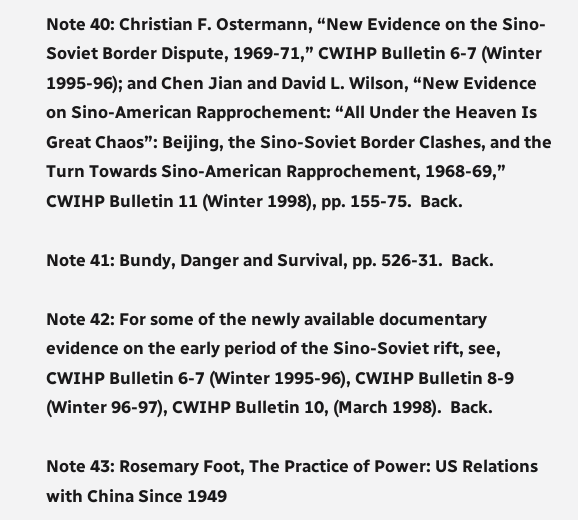Note 40: Christian F. Ostermann, “New Evidence on the Sino-Soviet Border Dispute, 1969-71,” CWIHP Bulletin 6-7 (Winter 1995-96); and Chen Jian and David L. Wilson, “New Evidence on Sino-American Rapprochement: “All Under the Heaven Is Great Chaos”: Beijing, the Sino-Soviet Border Clashes, and the Turn Towards Sino-American Rapprochement, 1968-69,” CWIHP Bulletin 11 (Winter 1998), pp. 155-75.  Back.

Note 41: Bundy, Danger and Survival, pp. 526-31.  Back.

Note 42: For some of the newly available documentary evidence on the early period of the Sino-Soviet rift, see, CWIHP Bulletin 6-7 (Winter 1995-96), CWIHP Bulletin 8-9 (Winter 96-97), CWIHP Bulletin 10, (March 1998).  Back.

Note 43: Rosemary Foot, The Practice of Power: US Relations with China Since 1949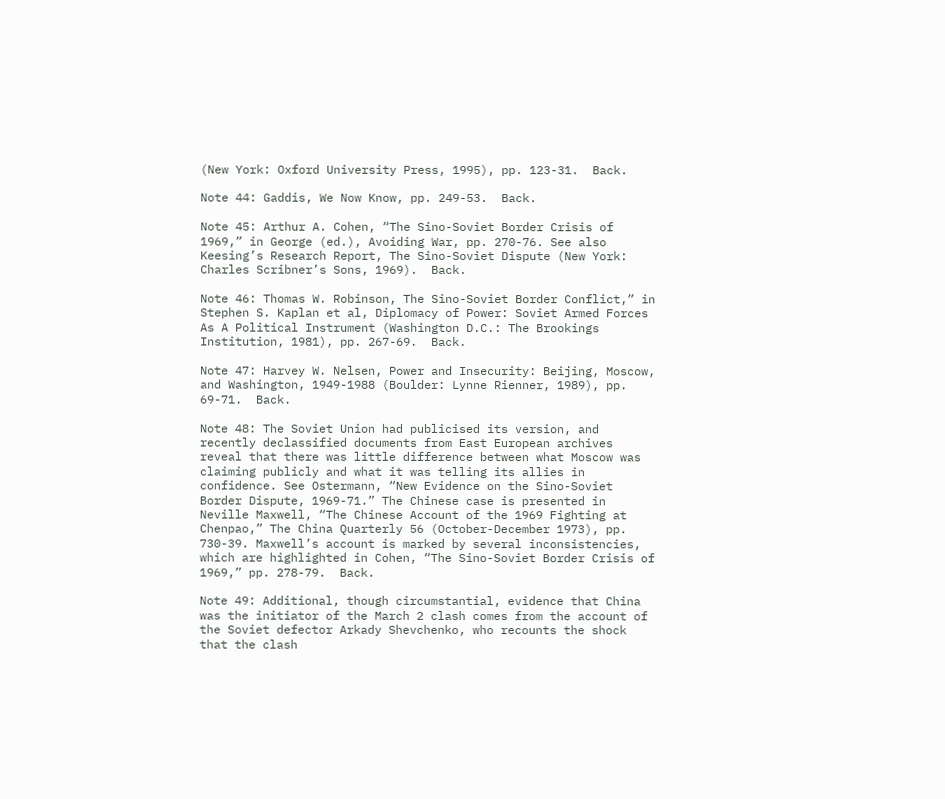(New York: Oxford University Press, 1995), pp. 123-31.  Back.

Note 44: Gaddis, We Now Know, pp. 249-53.  Back.

Note 45: Arthur A. Cohen, “The Sino-Soviet Border Crisis of 1969,” in George (ed.), Avoiding War, pp. 270-76. See also Keesing’s Research Report, The Sino-Soviet Dispute (New York: Charles Scribner’s Sons, 1969).  Back.

Note 46: Thomas W. Robinson, The Sino-Soviet Border Conflict,” in Stephen S. Kaplan et al, Diplomacy of Power: Soviet Armed Forces As A Political Instrument (Washington D.C.: The Brookings Institution, 1981), pp. 267-69.  Back.

Note 47: Harvey W. Nelsen, Power and Insecurity: Beijing, Moscow, and Washington, 1949-1988 (Boulder: Lynne Rienner, 1989), pp. 69-71.  Back.

Note 48: The Soviet Union had publicised its version, and recently declassified documents from East European archives reveal that there was little difference between what Moscow was claiming publicly and what it was telling its allies in confidence. See Ostermann, “New Evidence on the Sino-Soviet Border Dispute, 1969-71.” The Chinese case is presented in Neville Maxwell, “The Chinese Account of the 1969 Fighting at Chenpao,” The China Quarterly 56 (October-December 1973), pp. 730-39. Maxwell’s account is marked by several inconsistencies, which are highlighted in Cohen, “The Sino-Soviet Border Crisis of 1969,” pp. 278-79.  Back.

Note 49: Additional, though circumstantial, evidence that China was the initiator of the March 2 clash comes from the account of the Soviet defector Arkady Shevchenko, who recounts the shock that the clash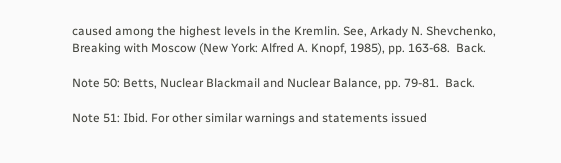caused among the highest levels in the Kremlin. See, Arkady N. Shevchenko, Breaking with Moscow (New York: Alfred A. Knopf, 1985), pp. 163-68.  Back.

Note 50: Betts, Nuclear Blackmail and Nuclear Balance, pp. 79-81.  Back.

Note 51: Ibid. For other similar warnings and statements issued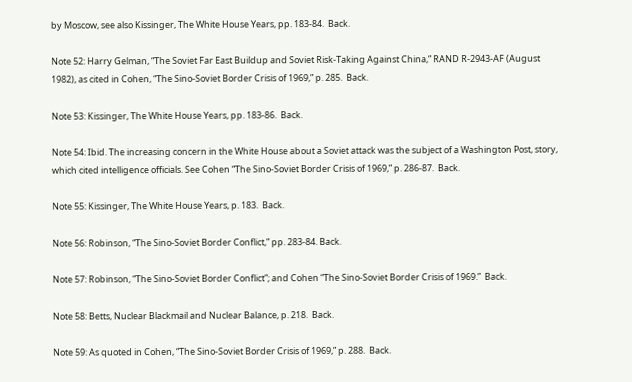by Moscow, see also Kissinger, The White House Years, pp. 183-84.  Back.

Note 52: Harry Gelman, “The Soviet Far East Buildup and Soviet Risk-Taking Against China,” RAND R-2943-AF (August 1982), as cited in Cohen, “The Sino-Soviet Border Crisis of 1969,” p. 285.  Back.

Note 53: Kissinger, The White House Years, pp. 183-86.  Back.

Note 54: Ibid. The increasing concern in the White House about a Soviet attack was the subject of a Washington Post, story, which cited intelligence officials. See Cohen “The Sino-Soviet Border Crisis of 1969,” p. 286-87.  Back.

Note 55: Kissinger, The White House Years, p. 183.  Back.

Note 56: Robinson, “The Sino-Soviet Border Conflict,” pp. 283-84. Back.

Note 57: Robinson, “The Sino-Soviet Border Conflict”; and Cohen “The Sino-Soviet Border Crisis of 1969.”  Back.

Note 58: Betts, Nuclear Blackmail and Nuclear Balance, p. 218.  Back.

Note 59: As quoted in Cohen, “The Sino-Soviet Border Crisis of 1969,” p. 288.  Back.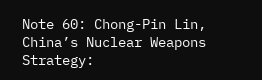Note 60: Chong-Pin Lin, China’s Nuclear Weapons Strategy: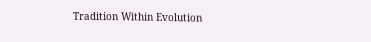Tradition Within Evolution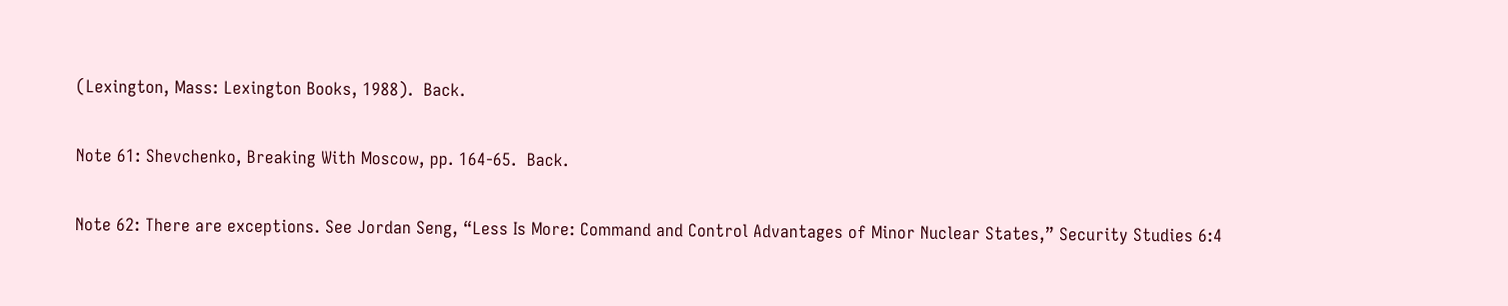(Lexington, Mass: Lexington Books, 1988).  Back.

Note 61: Shevchenko, Breaking With Moscow, pp. 164-65.  Back.

Note 62: There are exceptions. See Jordan Seng, “Less Is More: Command and Control Advantages of Minor Nuclear States,” Security Studies 6:4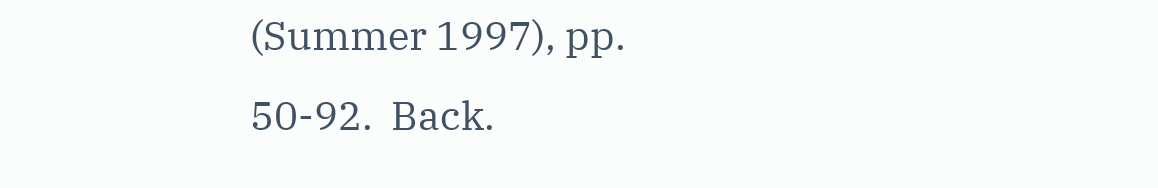(Summer 1997), pp. 50-92.  Back.